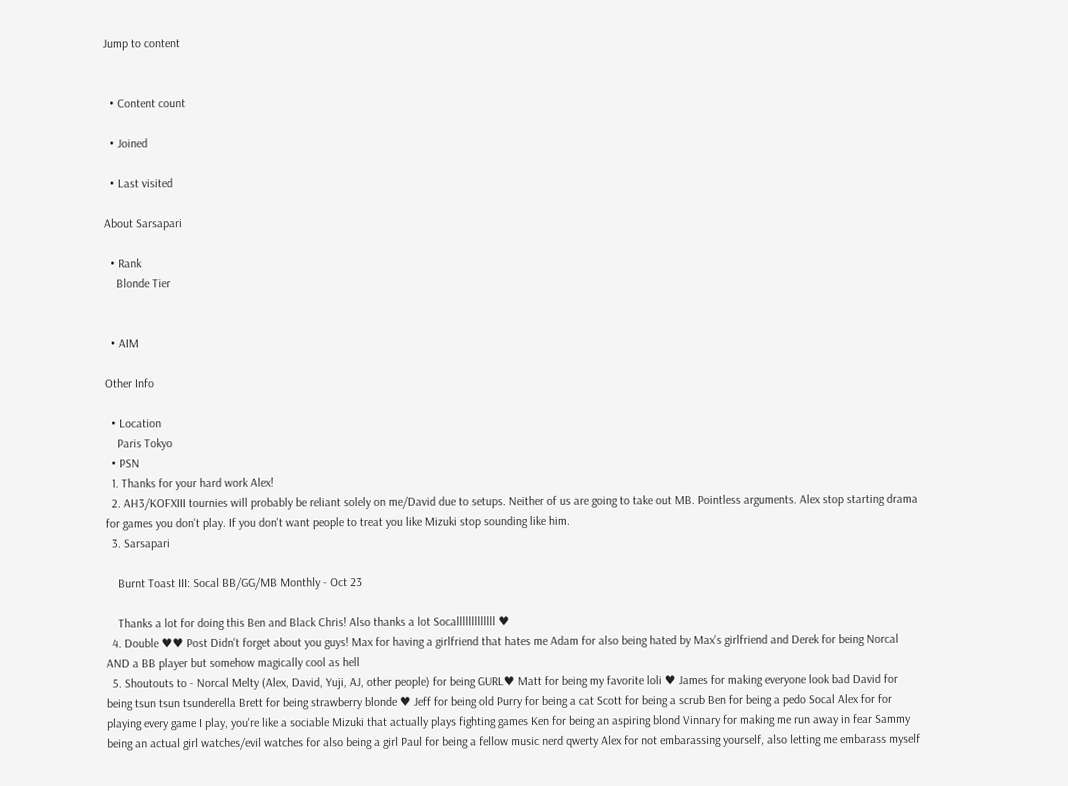Jump to content


  • Content count

  • Joined

  • Last visited

About Sarsapari

  • Rank
    Blonde Tier


  • AIM

Other Info

  • Location
    Paris Tokyo
  • PSN
  1. Thanks for your hard work Alex!
  2. AH3/KOFXIII tournies will probably be reliant solely on me/David due to setups. Neither of us are going to take out MB. Pointless arguments. Alex stop starting drama for games you don't play. If you don't want people to treat you like Mizuki stop sounding like him.
  3. Sarsapari

    Burnt Toast III: Socal BB/GG/MB Monthly - Oct 23

    Thanks a lot for doing this Ben and Black Chris! Also thanks a lot Socalllllllllllll ♥
  4. Double ♥♥ Post Didn't forget about you guys! Max for having a girlfriend that hates me Adam for also being hated by Max's girlfriend and Derek for being Norcal AND a BB player but somehow magically cool as hell
  5. Shoutouts to - Norcal Melty (Alex, David, Yuji, AJ, other people) for being GURL♥ Matt for being my favorite loli ♥ James for making everyone look bad David for being tsun tsun tsunderella Brett for being strawberry blonde ♥ Jeff for being old Purry for being a cat Scott for being a scrub Ben for being a pedo Socal Alex for for playing every game I play, you're like a sociable Mizuki that actually plays fighting games Ken for being an aspiring blond Vinnary for making me run away in fear Sammy being an actual girl watches/evil watches for also being a girl Paul for being a fellow music nerd qwerty Alex for not embarassing yourself, also letting me embarass myself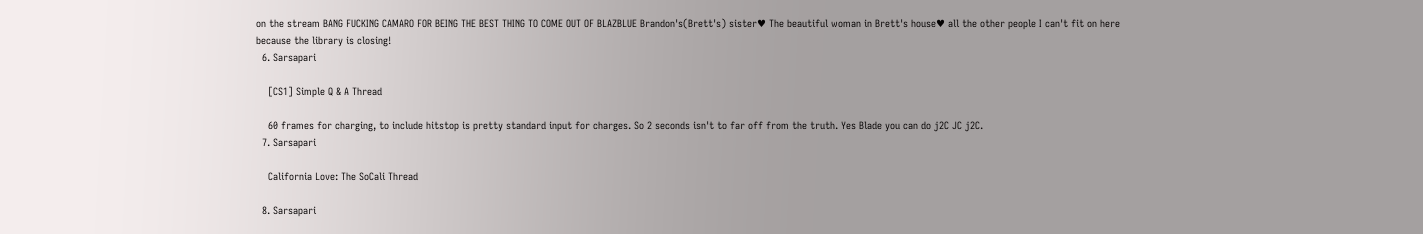on the stream BANG FUCKING CAMARO FOR BEING THE BEST THING TO COME OUT OF BLAZBLUE Brandon's(Brett's) sister♥ The beautiful woman in Brett's house♥ all the other people I can't fit on here because the library is closing!
  6. Sarsapari

    [CS1] Simple Q & A Thread

    60 frames for charging, to include hitstop is pretty standard input for charges. So 2 seconds isn't to far off from the truth. Yes Blade you can do j2C JC j2C.
  7. Sarsapari

    California Love: The SoCali Thread

  8. Sarsapari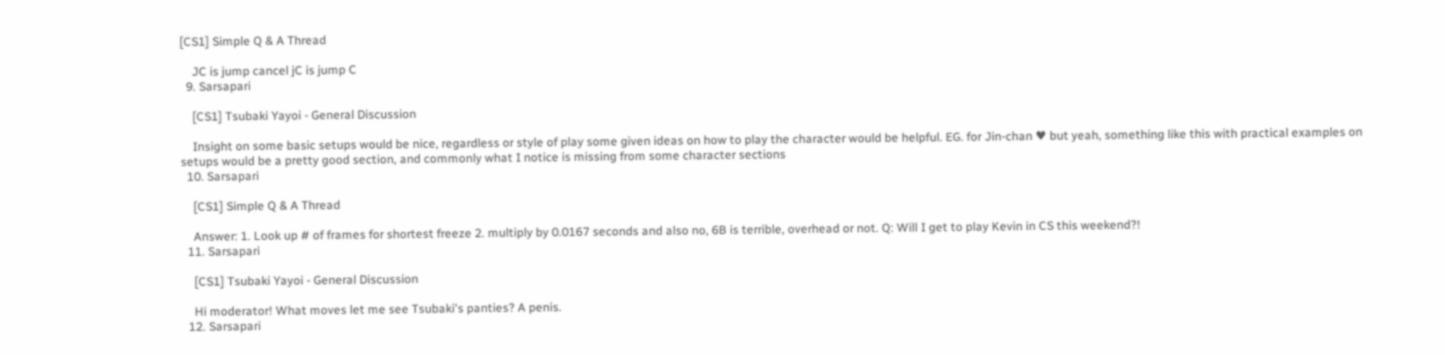[CS1] Simple Q & A Thread

    JC is jump cancel jC is jump C
  9. Sarsapari

    [CS1] Tsubaki Yayoi - General Discussion

    Insight on some basic setups would be nice, regardless or style of play some given ideas on how to play the character would be helpful. EG. for Jin-chan ♥ but yeah, something like this with practical examples on setups would be a pretty good section, and commonly what I notice is missing from some character sections
  10. Sarsapari

    [CS1] Simple Q & A Thread

    Answer: 1. Look up # of frames for shortest freeze 2. multiply by 0.0167 seconds and also no, 6B is terrible, overhead or not. Q: Will I get to play Kevin in CS this weekend?!
  11. Sarsapari

    [CS1] Tsubaki Yayoi - General Discussion

    Hi moderator! What moves let me see Tsubaki's panties? A penis.
  12. Sarsapari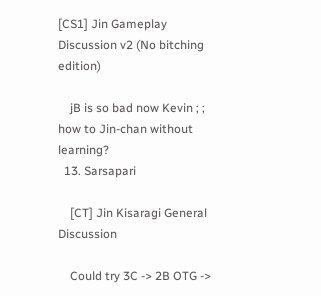[CS1] Jin Gameplay Discussion v2 (No bitching edition)

    jB is so bad now Kevin ; ; how to Jin-chan without learning?
  13. Sarsapari

    [CT] Jin Kisaragi General Discussion

    Could try 3C -> 2B OTG ->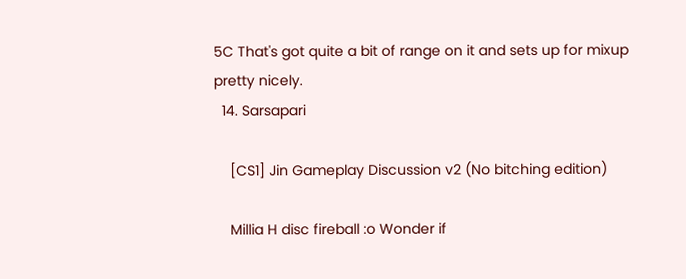5C That's got quite a bit of range on it and sets up for mixup pretty nicely.
  14. Sarsapari

    [CS1] Jin Gameplay Discussion v2 (No bitching edition)

    Millia H disc fireball :o Wonder if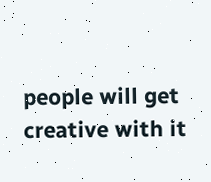people will get creative with it